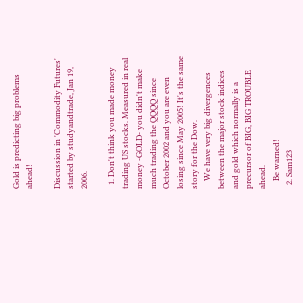Gold is predicting big problems ahead!

Discussion in 'Commodity Futures' started by studyandtrade, Jan 19, 2006.

  1. Don't think you made money trading US stocks. Measured in real money -GOLD- you didn't make much trading the QQQQ since October 2002 and you are even losing since May 2005! It's the same story for the Dow.
    We have very big divergences between the major stock indices and gold which normally is a precursor of BIG, BIG TROUBLE ahead.
    Be warned!
  2. Sam123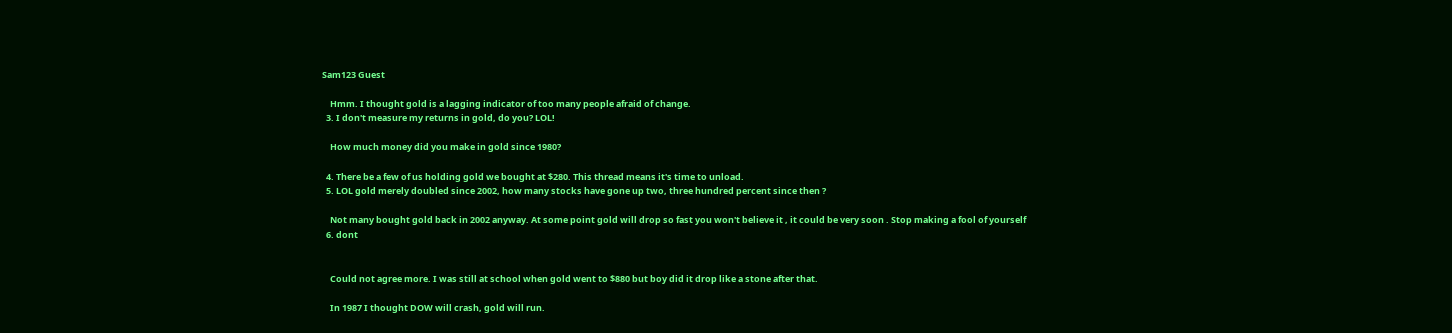Sam123 Guest

    Hmm. I thought gold is a lagging indicator of too many people afraid of change.
  3. I don't measure my returns in gold, do you? LOL!

    How much money did you make in gold since 1980?

  4. There be a few of us holding gold we bought at $280. This thread means it's time to unload.
  5. LOL gold merely doubled since 2002, how many stocks have gone up two, three hundred percent since then ?

    Not many bought gold back in 2002 anyway. At some point gold will drop so fast you won't believe it , it could be very soon . Stop making a fool of yourself
  6. dont


    Could not agree more. I was still at school when gold went to $880 but boy did it drop like a stone after that.

    In 1987 I thought DOW will crash, gold will run.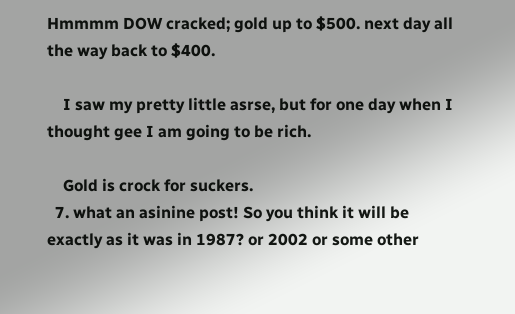Hmmmm DOW cracked; gold up to $500. next day all the way back to $400.

    I saw my pretty little asrse, but for one day when I thought gee I am going to be rich.

    Gold is crock for suckers.
  7. what an asinine post! So you think it will be exactly as it was in 1987? or 2002 or some other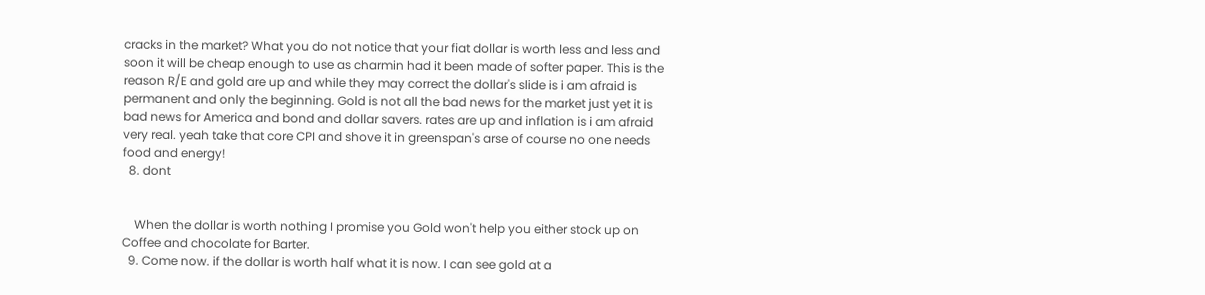cracks in the market? What you do not notice that your fiat dollar is worth less and less and soon it will be cheap enough to use as charmin had it been made of softer paper. This is the reason R/E and gold are up and while they may correct the dollar's slide is i am afraid is permanent and only the beginning. Gold is not all the bad news for the market just yet it is bad news for America and bond and dollar savers. rates are up and inflation is i am afraid very real. yeah take that core CPI and shove it in greenspan's arse of course no one needs food and energy!
  8. dont


    When the dollar is worth nothing I promise you Gold won't help you either stock up on Coffee and chocolate for Barter.
  9. Come now. if the dollar is worth half what it is now. I can see gold at a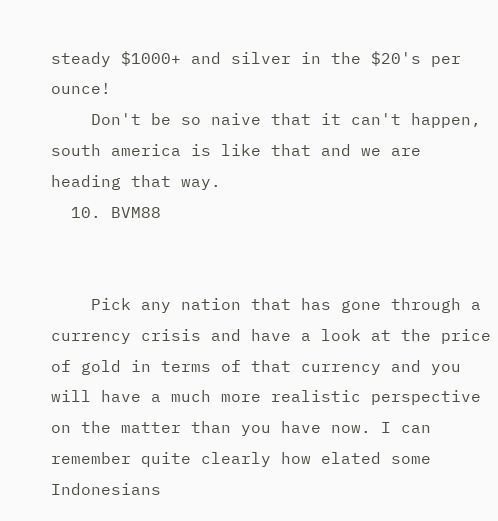steady $1000+ and silver in the $20's per ounce!
    Don't be so naive that it can't happen, south america is like that and we are heading that way.
  10. BVM88


    Pick any nation that has gone through a currency crisis and have a look at the price of gold in terms of that currency and you will have a much more realistic perspective on the matter than you have now. I can remember quite clearly how elated some Indonesians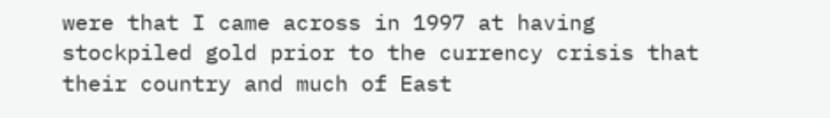were that I came across in 1997 at having stockpiled gold prior to the currency crisis that their country and much of East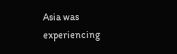Asia was experiencing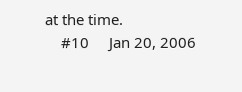at the time.
    #10     Jan 20, 2006